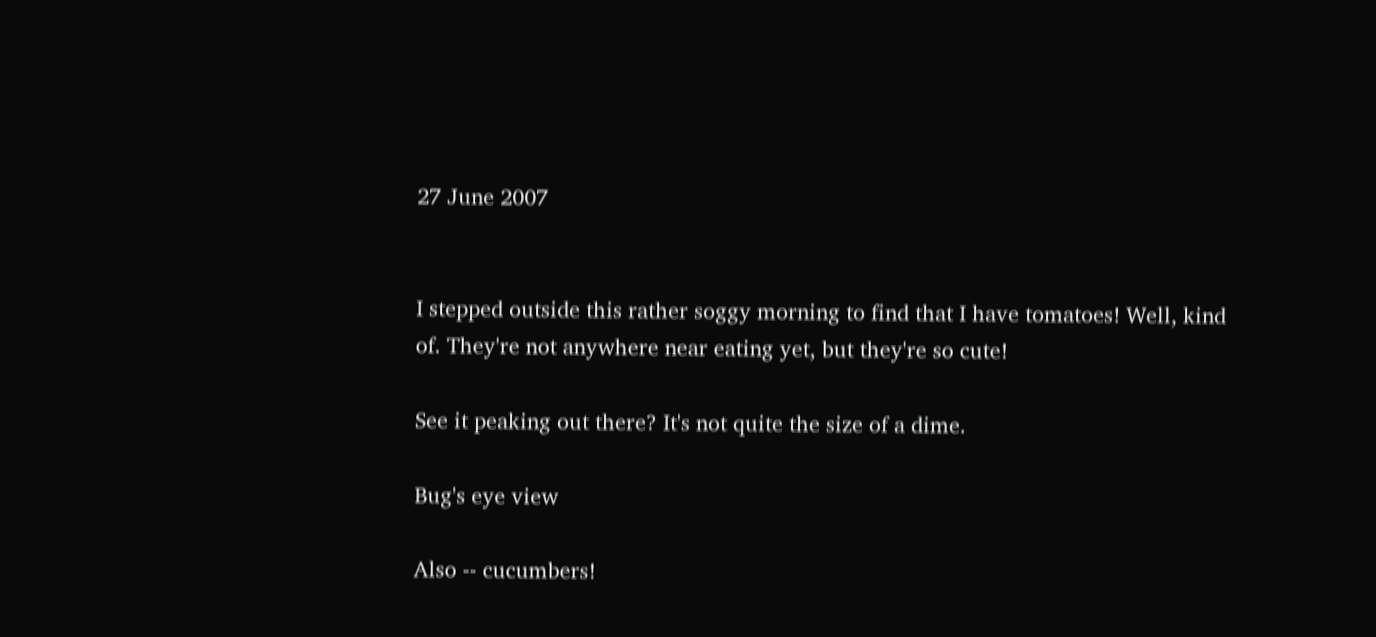27 June 2007


I stepped outside this rather soggy morning to find that I have tomatoes! Well, kind of. They're not anywhere near eating yet, but they're so cute!

See it peaking out there? It's not quite the size of a dime.

Bug's eye view

Also -- cucumbers!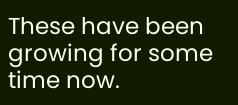These have been growing for some time now.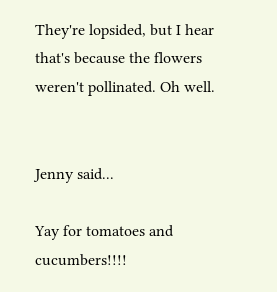They're lopsided, but I hear that's because the flowers weren't pollinated. Oh well.


Jenny said...

Yay for tomatoes and cucumbers!!!!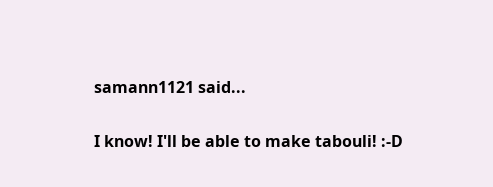samann1121 said...

I know! I'll be able to make tabouli! :-D